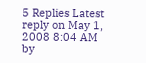5 Replies Latest reply on May 1, 2008 8:04 AM by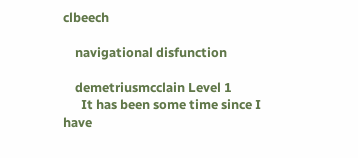clbeech

    navigational disfunction

    demetriusmcclain Level 1
      It has been some time since I have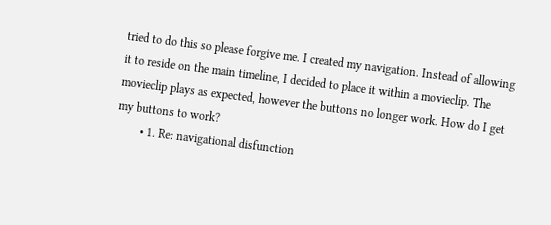tried to do this so please forgive me. I created my navigation. Instead of allowing it to reside on the main timeline, I decided to place it within a movieclip. The movieclip plays as expected, however the buttons no longer work. How do I get my buttons to work?
        • 1. Re: navigational disfunction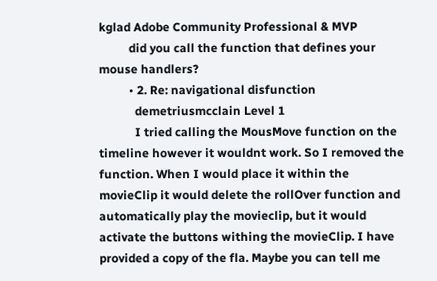kglad Adobe Community Professional & MVP
          did you call the function that defines your mouse handlers?
          • 2. Re: navigational disfunction
            demetriusmcclain Level 1
            I tried calling the MousMove function on the timeline however it wouldnt work. So I removed the function. When I would place it within the movieClip it would delete the rollOver function and automatically play the movieclip, but it would activate the buttons withing the movieClip. I have provided a copy of the fla. Maybe you can tell me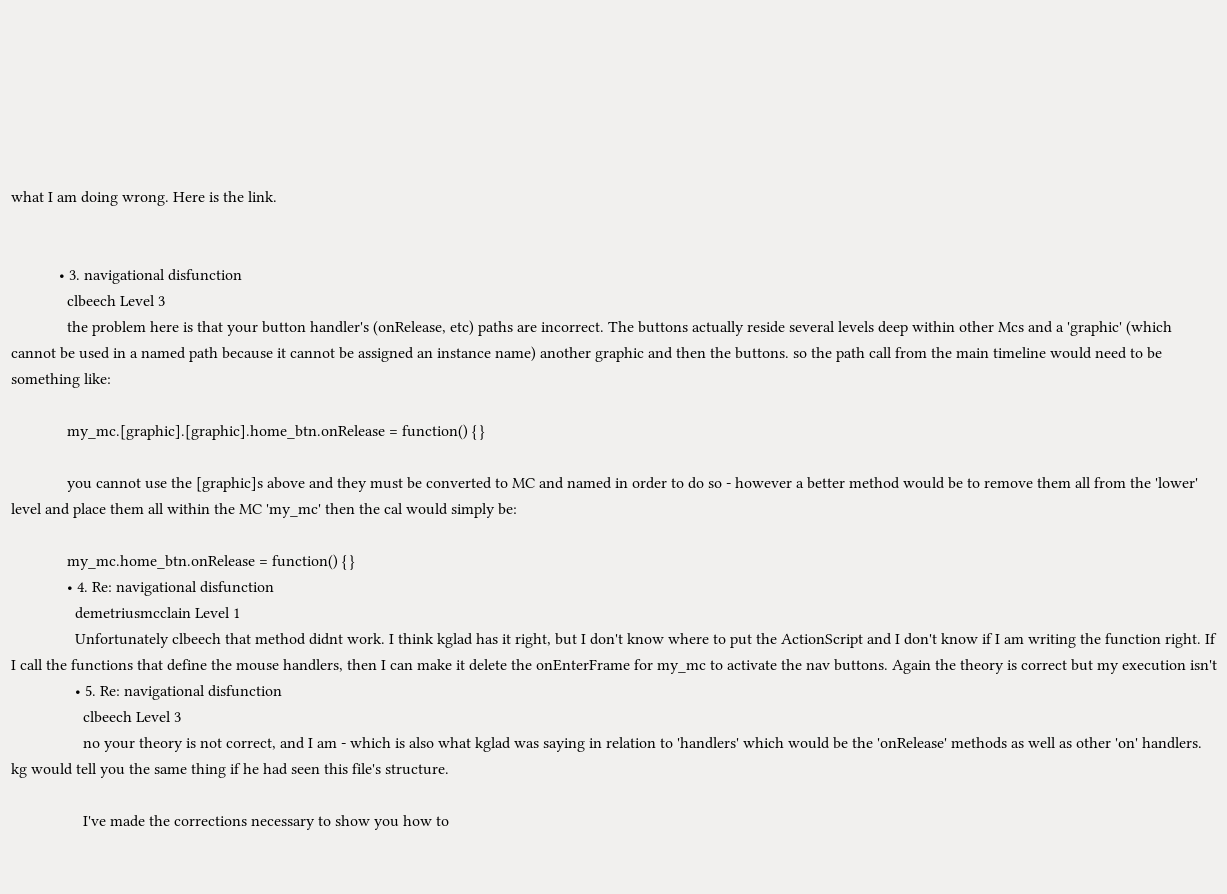what I am doing wrong. Here is the link.


            • 3. navigational disfunction
              clbeech Level 3
              the problem here is that your button handler's (onRelease, etc) paths are incorrect. The buttons actually reside several levels deep within other Mcs and a 'graphic' (which cannot be used in a named path because it cannot be assigned an instance name) another graphic and then the buttons. so the path call from the main timeline would need to be something like:

              my_mc.[graphic].[graphic].home_btn.onRelease = function() { }

              you cannot use the [graphic]s above and they must be converted to MC and named in order to do so - however a better method would be to remove them all from the 'lower' level and place them all within the MC 'my_mc' then the cal would simply be:

              my_mc.home_btn.onRelease = function() { }
              • 4. Re: navigational disfunction
                demetriusmcclain Level 1
                Unfortunately clbeech that method didnt work. I think kglad has it right, but I don't know where to put the ActionScript and I don't know if I am writing the function right. If I call the functions that define the mouse handlers, then I can make it delete the onEnterFrame for my_mc to activate the nav buttons. Again the theory is correct but my execution isn't
                • 5. Re: navigational disfunction
                  clbeech Level 3
                  no your theory is not correct, and I am - which is also what kglad was saying in relation to 'handlers' which would be the 'onRelease' methods as well as other 'on' handlers. kg would tell you the same thing if he had seen this file's structure.

                  I've made the corrections necessary to show you how to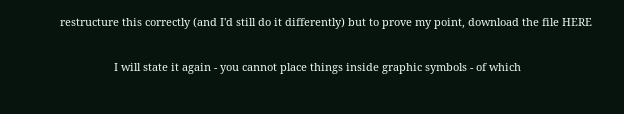restructure this correctly (and I'd still do it differently) but to prove my point, download the file HERE

                  I will state it again - you cannot place things inside graphic symbols - of which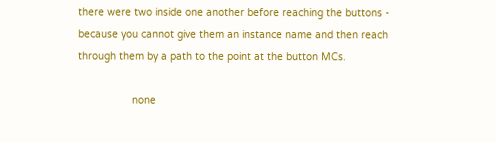there were two inside one another before reaching the buttons - because you cannot give them an instance name and then reach through them by a path to the point at the button MCs.

                  none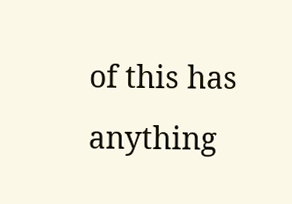of this has anything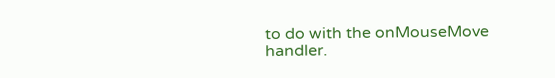to do with the onMouseMove handler.